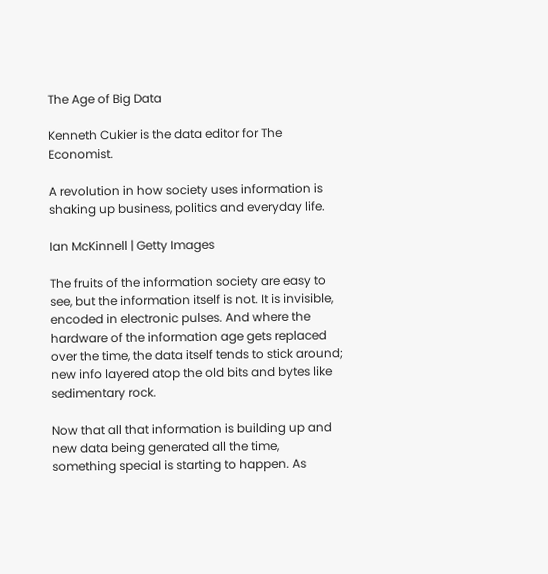The Age of Big Data

Kenneth Cukier is the data editor for The Economist.

A revolution in how society uses information is shaking up business, politics and everyday life.

Ian McKinnell | Getty Images

The fruits of the information society are easy to see, but the information itself is not. It is invisible, encoded in electronic pulses. And where the hardware of the information age gets replaced over the time, the data itself tends to stick around; new info layered atop the old bits and bytes like sedimentary rock.

Now that all that information is building up and new data being generated all the time, something special is starting to happen. As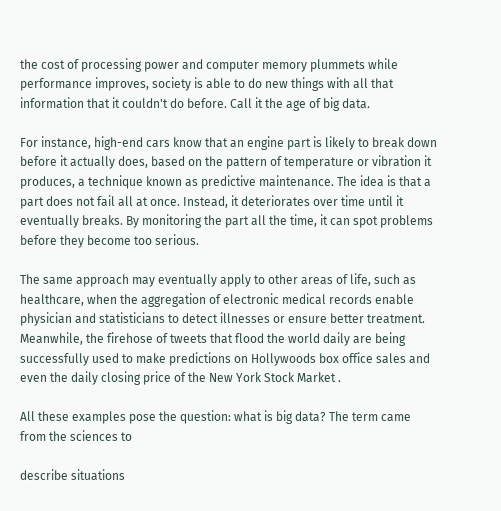the cost of processing power and computer memory plummets while performance improves, society is able to do new things with all that information that it couldn't do before. Call it the age of big data.

For instance, high-end cars know that an engine part is likely to break down before it actually does, based on the pattern of temperature or vibration it produces, a technique known as predictive maintenance. The idea is that a part does not fail all at once. Instead, it deteriorates over time until it eventually breaks. By monitoring the part all the time, it can spot problems before they become too serious.

The same approach may eventually apply to other areas of life, such as healthcare, when the aggregation of electronic medical records enable physician and statisticians to detect illnesses or ensure better treatment. Meanwhile, the firehose of tweets that flood the world daily are being successfully used to make predictions on Hollywoods box office sales and even the daily closing price of the New York Stock Market .

All these examples pose the question: what is big data? The term came from the sciences to

describe situations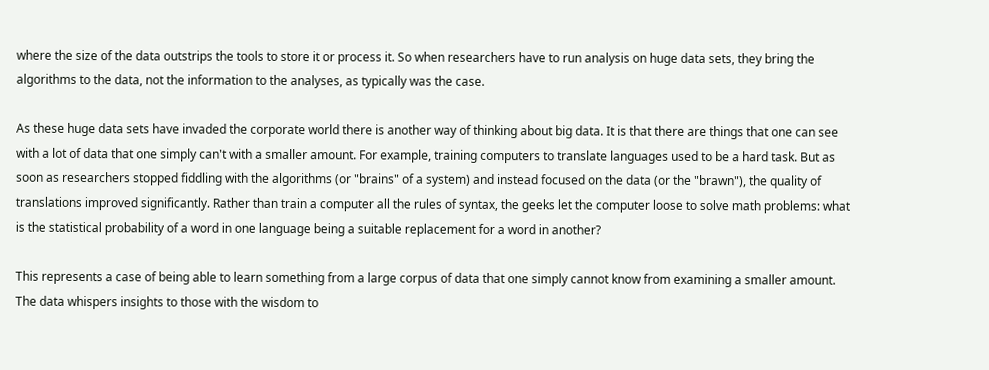where the size of the data outstrips the tools to store it or process it. So when researchers have to run analysis on huge data sets, they bring the algorithms to the data, not the information to the analyses, as typically was the case.

As these huge data sets have invaded the corporate world there is another way of thinking about big data. It is that there are things that one can see with a lot of data that one simply can't with a smaller amount. For example, training computers to translate languages used to be a hard task. But as soon as researchers stopped fiddling with the algorithms (or "brains" of a system) and instead focused on the data (or the "brawn"), the quality of translations improved significantly. Rather than train a computer all the rules of syntax, the geeks let the computer loose to solve math problems: what is the statistical probability of a word in one language being a suitable replacement for a word in another?

This represents a case of being able to learn something from a large corpus of data that one simply cannot know from examining a smaller amount. The data whispers insights to those with the wisdom to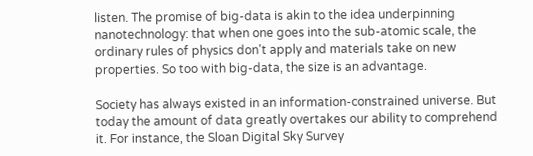listen. The promise of big-data is akin to the idea underpinning nanotechnology: that when one goes into the sub-atomic scale, the ordinary rules of physics don't apply and materials take on new properties. So too with big-data, the size is an advantage.

Society has always existed in an information-constrained universe. But today the amount of data greatly overtakes our ability to comprehend it. For instance, the Sloan Digital Sky Survey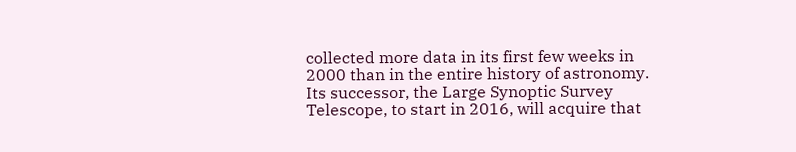collected more data in its first few weeks in 2000 than in the entire history of astronomy. Its successor, the Large Synoptic Survey Telescope, to start in 2016, will acquire that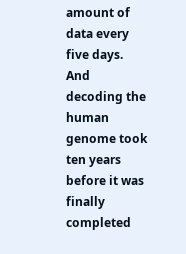amount of data every five days. And decoding the human genome took ten years before it was finally completed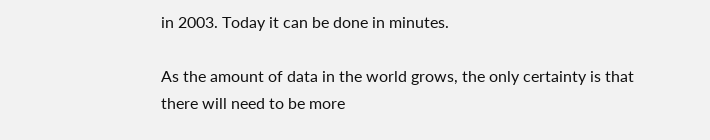in 2003. Today it can be done in minutes.

As the amount of data in the world grows, the only certainty is that there will need to be more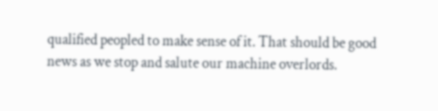qualified peopled to make sense of it. That should be good news as we stop and salute our machine overlords.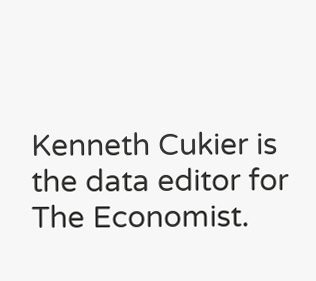Kenneth Cukier is the data editor for The Economist.